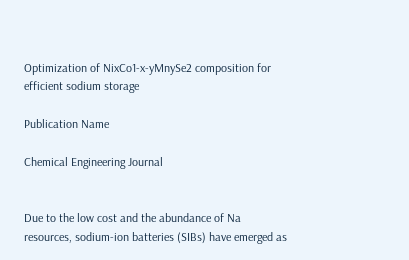Optimization of NixCo1-x-yMnySe2 composition for efficient sodium storage

Publication Name

Chemical Engineering Journal


Due to the low cost and the abundance of Na resources, sodium-ion batteries (SIBs) have emerged as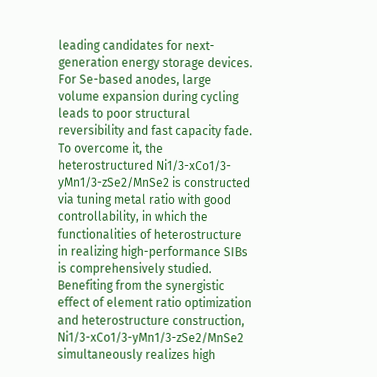leading candidates for next-generation energy storage devices. For Se-based anodes, large volume expansion during cycling leads to poor structural reversibility and fast capacity fade. To overcome it, the heterostructured Ni1/3-xCo1/3-yMn1/3-zSe2/MnSe2 is constructed via tuning metal ratio with good controllability, in which the functionalities of heterostructure in realizing high-performance SIBs is comprehensively studied. Benefiting from the synergistic effect of element ratio optimization and heterostructure construction, Ni1/3-xCo1/3-yMn1/3-zSe2/MnSe2 simultaneously realizes high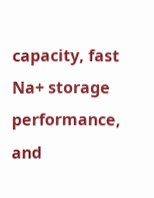capacity, fast Na+ storage performance, and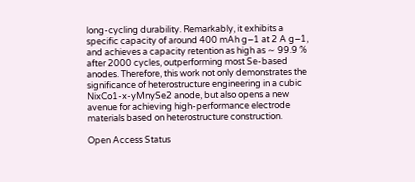long-cycling durability. Remarkably, it exhibits a specific capacity of around 400 mAh g−1 at 2 A g−1, and achieves a capacity retention as high as ∼ 99.9 % after 2000 cycles, outperforming most Se-based anodes. Therefore, this work not only demonstrates the significance of heterostructure engineering in a cubic NixCo1-x-yMnySe2 anode, but also opens a new avenue for achieving high-performance electrode materials based on heterostructure construction.

Open Access Status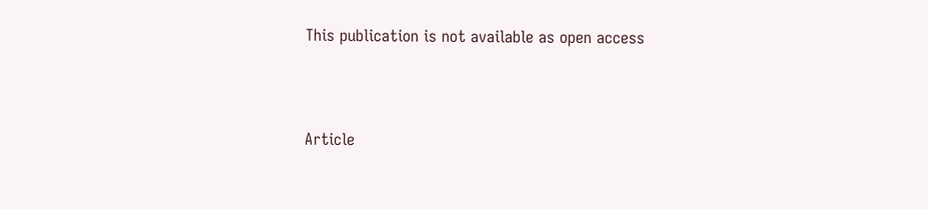This publication is not available as open access



Article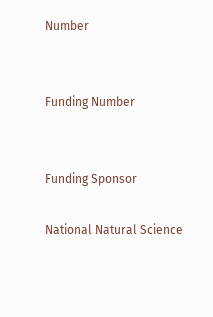Number


Funding Number


Funding Sponsor

National Natural Science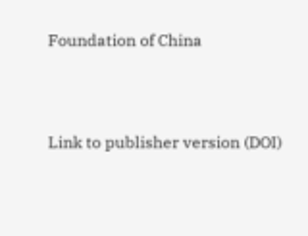Foundation of China



Link to publisher version (DOI)